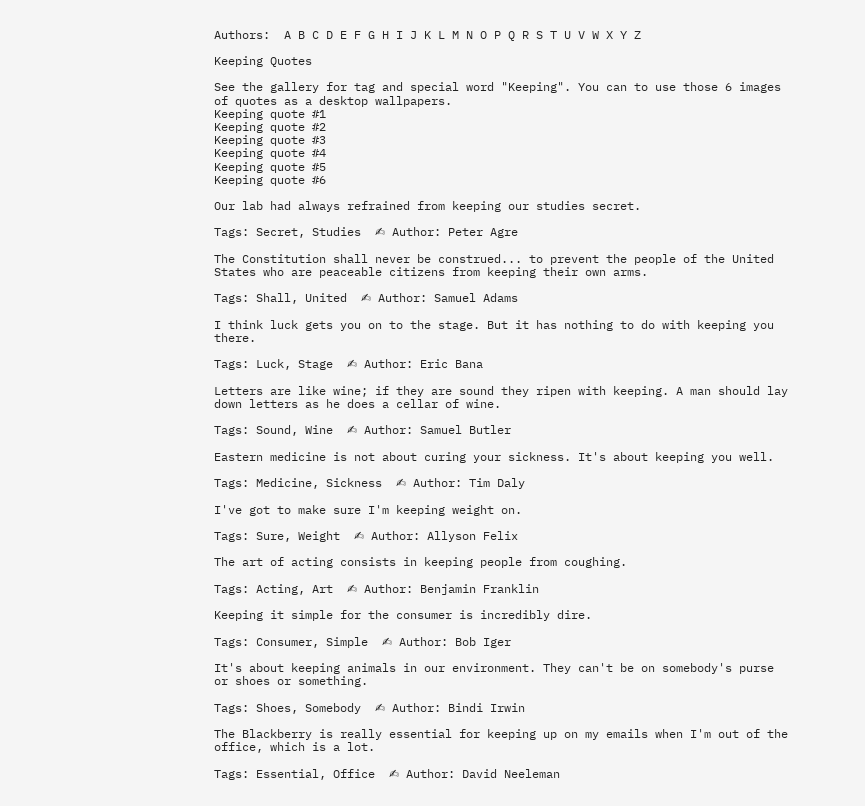Authors:  A B C D E F G H I J K L M N O P Q R S T U V W X Y Z

Keeping Quotes

See the gallery for tag and special word "Keeping". You can to use those 6 images of quotes as a desktop wallpapers.
Keeping quote #1
Keeping quote #2
Keeping quote #3
Keeping quote #4
Keeping quote #5
Keeping quote #6

Our lab had always refrained from keeping our studies secret.

Tags: Secret, Studies  ✍ Author: Peter Agre

The Constitution shall never be construed... to prevent the people of the United States who are peaceable citizens from keeping their own arms.

Tags: Shall, United  ✍ Author: Samuel Adams

I think luck gets you on to the stage. But it has nothing to do with keeping you there.

Tags: Luck, Stage  ✍ Author: Eric Bana

Letters are like wine; if they are sound they ripen with keeping. A man should lay down letters as he does a cellar of wine.

Tags: Sound, Wine  ✍ Author: Samuel Butler

Eastern medicine is not about curing your sickness. It's about keeping you well.

Tags: Medicine, Sickness  ✍ Author: Tim Daly

I've got to make sure I'm keeping weight on.

Tags: Sure, Weight  ✍ Author: Allyson Felix

The art of acting consists in keeping people from coughing.

Tags: Acting, Art  ✍ Author: Benjamin Franklin

Keeping it simple for the consumer is incredibly dire.

Tags: Consumer, Simple  ✍ Author: Bob Iger

It's about keeping animals in our environment. They can't be on somebody's purse or shoes or something.

Tags: Shoes, Somebody  ✍ Author: Bindi Irwin

The Blackberry is really essential for keeping up on my emails when I'm out of the office, which is a lot.

Tags: Essential, Office  ✍ Author: David Neeleman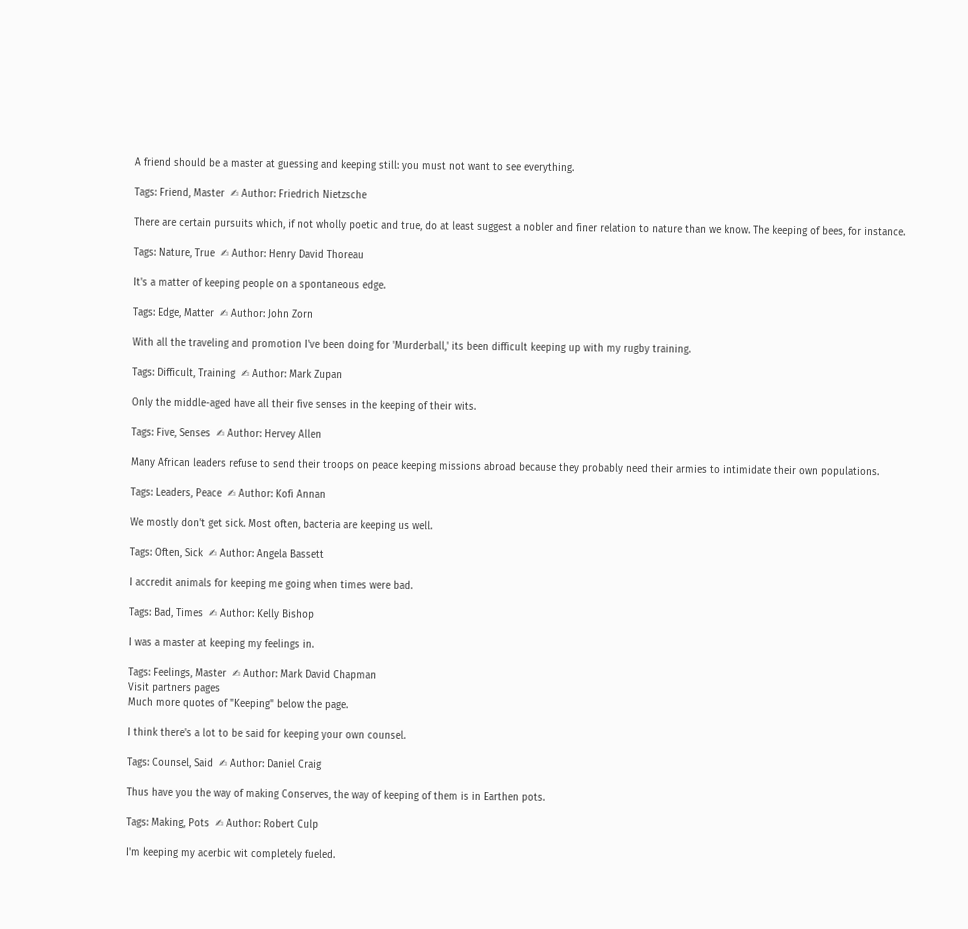A friend should be a master at guessing and keeping still: you must not want to see everything.

Tags: Friend, Master  ✍ Author: Friedrich Nietzsche

There are certain pursuits which, if not wholly poetic and true, do at least suggest a nobler and finer relation to nature than we know. The keeping of bees, for instance.

Tags: Nature, True  ✍ Author: Henry David Thoreau

It's a matter of keeping people on a spontaneous edge.

Tags: Edge, Matter  ✍ Author: John Zorn

With all the traveling and promotion I've been doing for 'Murderball,' its been difficult keeping up with my rugby training.

Tags: Difficult, Training  ✍ Author: Mark Zupan

Only the middle-aged have all their five senses in the keeping of their wits.

Tags: Five, Senses  ✍ Author: Hervey Allen

Many African leaders refuse to send their troops on peace keeping missions abroad because they probably need their armies to intimidate their own populations.

Tags: Leaders, Peace  ✍ Author: Kofi Annan

We mostly don't get sick. Most often, bacteria are keeping us well.

Tags: Often, Sick  ✍ Author: Angela Bassett

I accredit animals for keeping me going when times were bad.

Tags: Bad, Times  ✍ Author: Kelly Bishop

I was a master at keeping my feelings in.

Tags: Feelings, Master  ✍ Author: Mark David Chapman
Visit partners pages
Much more quotes of "Keeping" below the page.

I think there's a lot to be said for keeping your own counsel.

Tags: Counsel, Said  ✍ Author: Daniel Craig

Thus have you the way of making Conserves, the way of keeping of them is in Earthen pots.

Tags: Making, Pots  ✍ Author: Robert Culp

I'm keeping my acerbic wit completely fueled.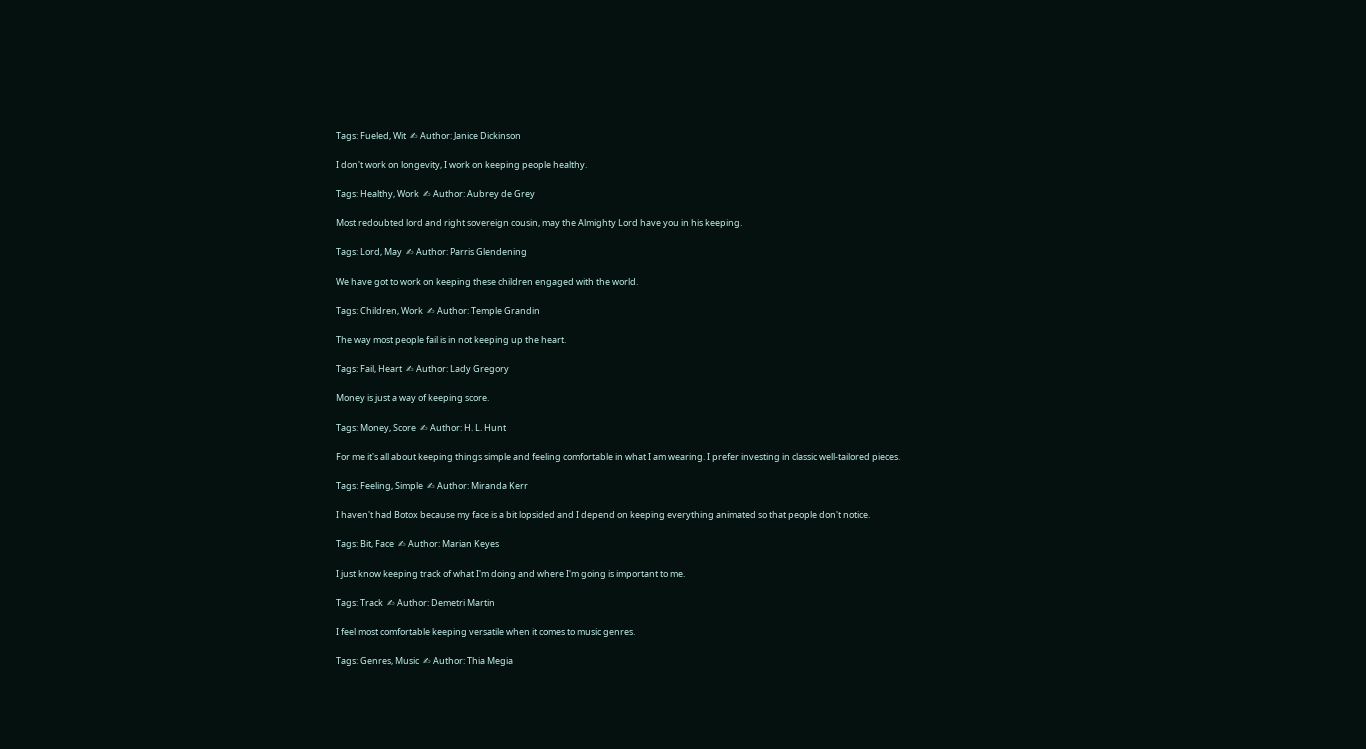Tags: Fueled, Wit  ✍ Author: Janice Dickinson

I don't work on longevity, I work on keeping people healthy.

Tags: Healthy, Work  ✍ Author: Aubrey de Grey

Most redoubted lord and right sovereign cousin, may the Almighty Lord have you in his keeping.

Tags: Lord, May  ✍ Author: Parris Glendening

We have got to work on keeping these children engaged with the world.

Tags: Children, Work  ✍ Author: Temple Grandin

The way most people fail is in not keeping up the heart.

Tags: Fail, Heart  ✍ Author: Lady Gregory

Money is just a way of keeping score.

Tags: Money, Score  ✍ Author: H. L. Hunt

For me it's all about keeping things simple and feeling comfortable in what I am wearing. I prefer investing in classic well-tailored pieces.

Tags: Feeling, Simple  ✍ Author: Miranda Kerr

I haven't had Botox because my face is a bit lopsided and I depend on keeping everything animated so that people don't notice.

Tags: Bit, Face  ✍ Author: Marian Keyes

I just know keeping track of what I'm doing and where I'm going is important to me.

Tags: Track  ✍ Author: Demetri Martin

I feel most comfortable keeping versatile when it comes to music genres.

Tags: Genres, Music  ✍ Author: Thia Megia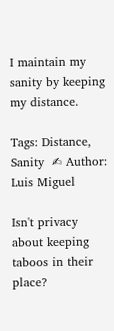I maintain my sanity by keeping my distance.

Tags: Distance, Sanity  ✍ Author: Luis Miguel

Isn't privacy about keeping taboos in their place?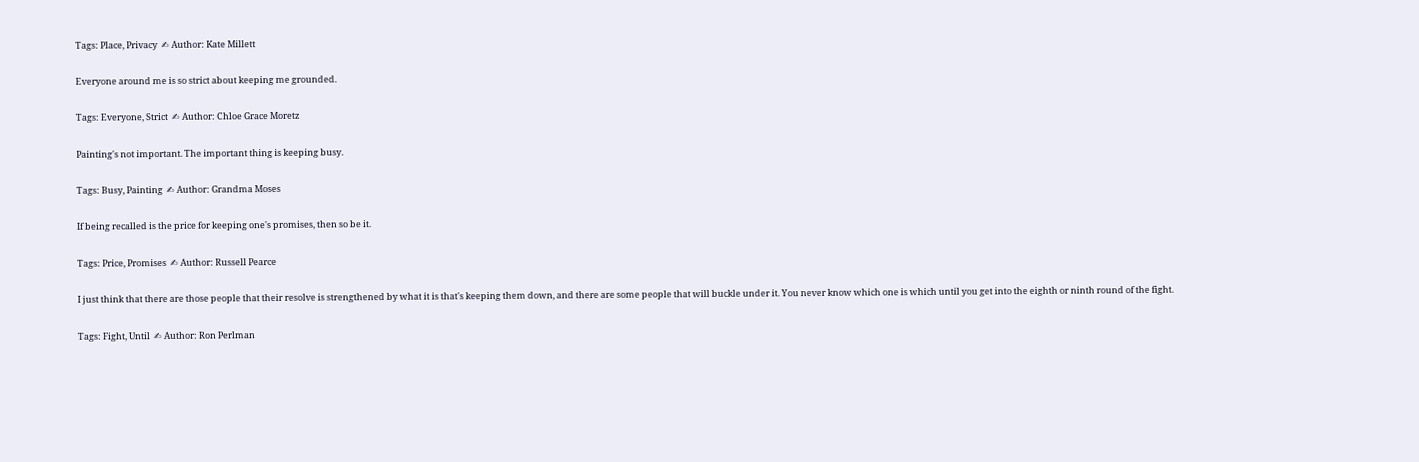Tags: Place, Privacy  ✍ Author: Kate Millett

Everyone around me is so strict about keeping me grounded.

Tags: Everyone, Strict  ✍ Author: Chloe Grace Moretz

Painting's not important. The important thing is keeping busy.

Tags: Busy, Painting  ✍ Author: Grandma Moses

If being recalled is the price for keeping one's promises, then so be it.

Tags: Price, Promises  ✍ Author: Russell Pearce

I just think that there are those people that their resolve is strengthened by what it is that's keeping them down, and there are some people that will buckle under it. You never know which one is which until you get into the eighth or ninth round of the fight.

Tags: Fight, Until  ✍ Author: Ron Perlman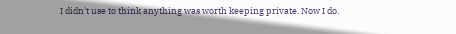I didn't use to think anything was worth keeping private. Now I do.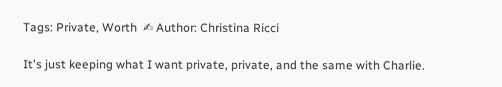Tags: Private, Worth  ✍ Author: Christina Ricci

It's just keeping what I want private, private, and the same with Charlie.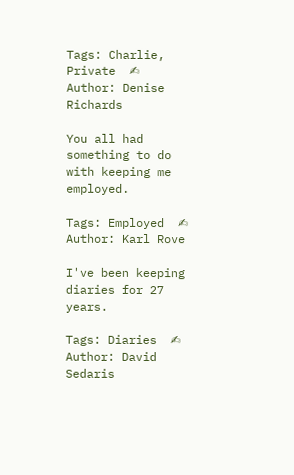Tags: Charlie, Private  ✍ Author: Denise Richards

You all had something to do with keeping me employed.

Tags: Employed  ✍ Author: Karl Rove

I've been keeping diaries for 27 years.

Tags: Diaries  ✍ Author: David Sedaris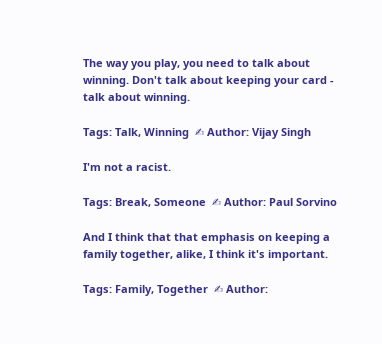The way you play, you need to talk about winning. Don't talk about keeping your card - talk about winning.

Tags: Talk, Winning  ✍ Author: Vijay Singh

I'm not a racist.

Tags: Break, Someone  ✍ Author: Paul Sorvino

And I think that that emphasis on keeping a family together, alike, I think it's important.

Tags: Family, Together  ✍ Author: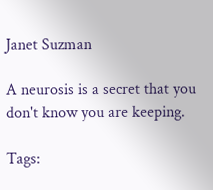Janet Suzman

A neurosis is a secret that you don't know you are keeping.

Tags: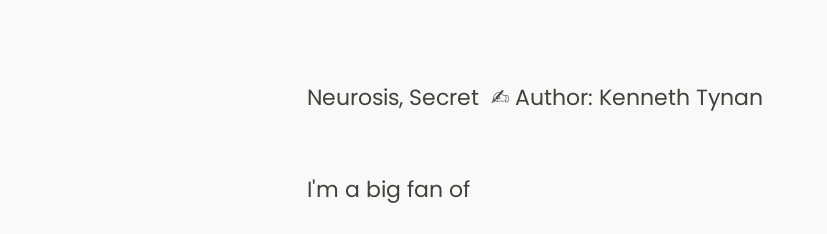Neurosis, Secret  ✍ Author: Kenneth Tynan

I'm a big fan of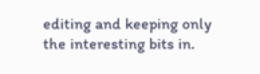editing and keeping only the interesting bits in.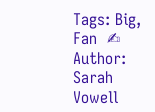Tags: Big, Fan  ✍ Author: Sarah Vowell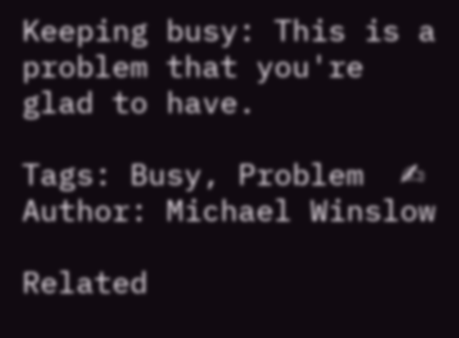Keeping busy: This is a problem that you're glad to have.

Tags: Busy, Problem  ✍ Author: Michael Winslow

Related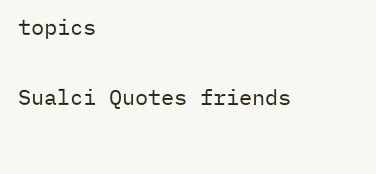topics

Sualci Quotes friends